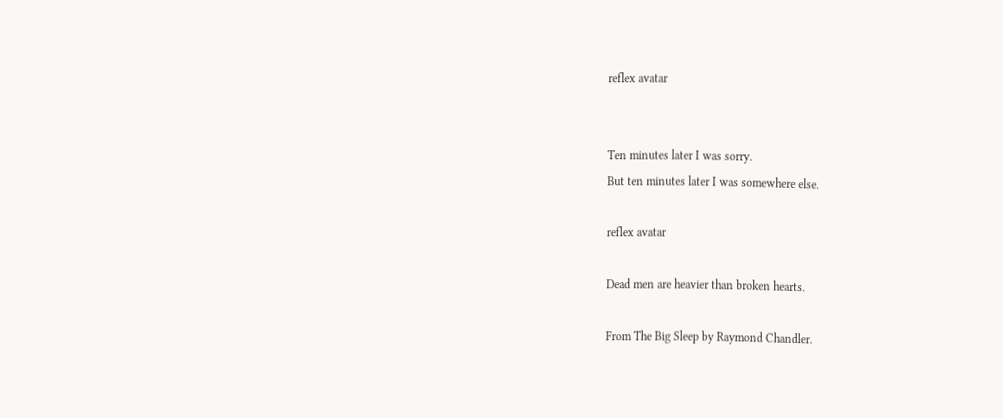reflex avatar


Ten minutes later I was sorry.
But ten minutes later I was somewhere else.

reflex avatar

Dead men are heavier than broken hearts.

From The Big Sleep by Raymond Chandler.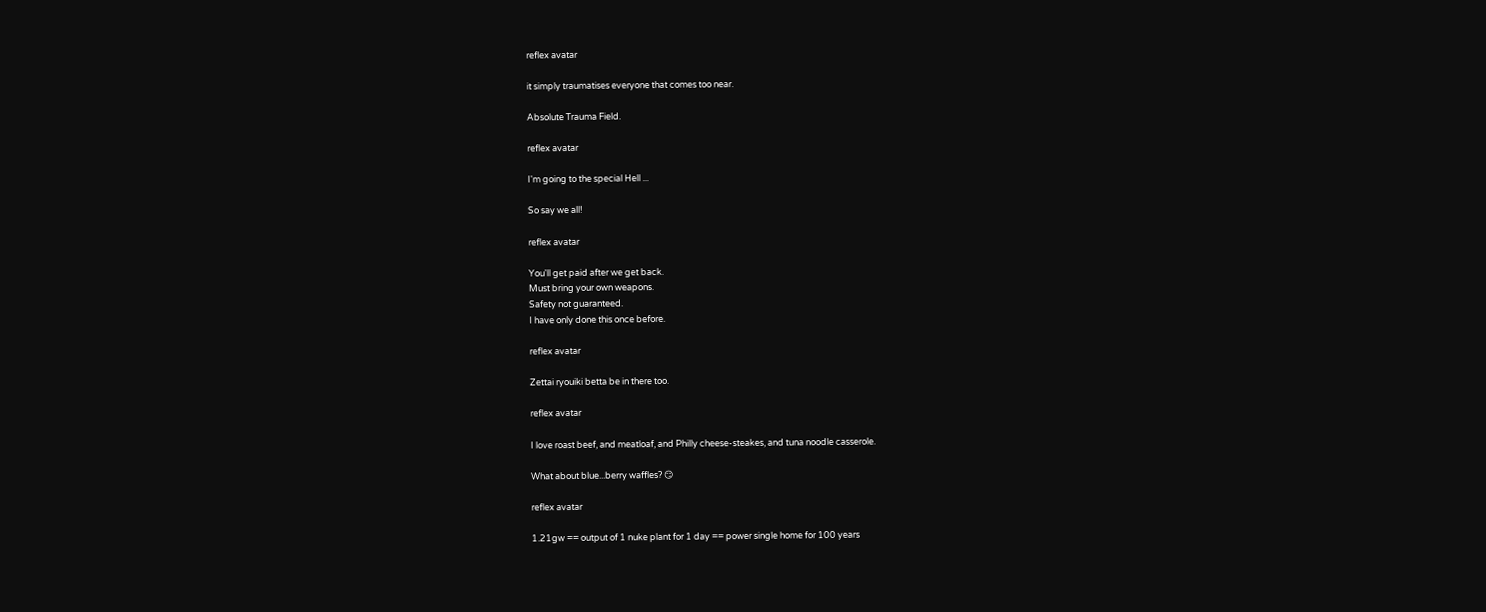reflex avatar

it simply traumatises everyone that comes too near.

Absolute Trauma Field.

reflex avatar

I'm going to the special Hell ...

So say we all!

reflex avatar

You'll get paid after we get back.
Must bring your own weapons.
Safety not guaranteed.
I have only done this once before.

reflex avatar

Zettai ryouiki betta be in there too.

reflex avatar

I love roast beef, and meatloaf, and Philly cheese-steakes, and tuna noodle casserole.

What about blue...berry waffles? 😏

reflex avatar

1.21gw == output of 1 nuke plant for 1 day == power single home for 100 years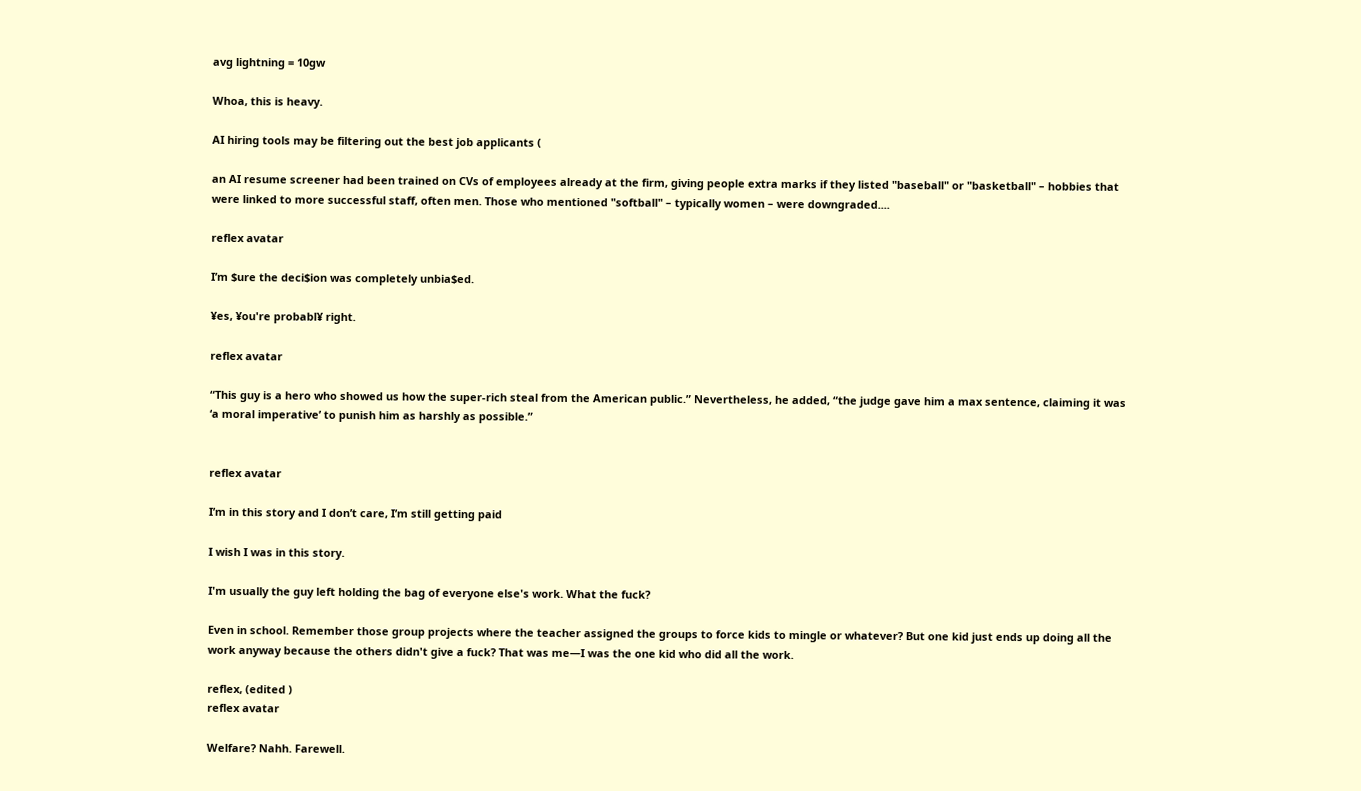avg lightning = 10gw

Whoa, this is heavy.

AI hiring tools may be filtering out the best job applicants (

an AI resume screener had been trained on CVs of employees already at the firm, giving people extra marks if they listed "baseball" or "basketball" – hobbies that were linked to more successful staff, often men. Those who mentioned "softball" – typically women – were downgraded....

reflex avatar

I’m $ure the deci$ion was completely unbia$ed.

¥es, ¥ou're probabl¥ right.

reflex avatar

“This guy is a hero who showed us how the super-rich steal from the American public.” Nevertheless, he added, “the judge gave him a max sentence, claiming it was ‘a moral imperative’ to punish him as harshly as possible.”


reflex avatar

I’m in this story and I don’t care, I’m still getting paid

I wish I was in this story.

I'm usually the guy left holding the bag of everyone else's work. What the fuck?

Even in school. Remember those group projects where the teacher assigned the groups to force kids to mingle or whatever? But one kid just ends up doing all the work anyway because the others didn't give a fuck? That was me—I was the one kid who did all the work.

reflex, (edited )
reflex avatar

Welfare? Nahh. Farewell.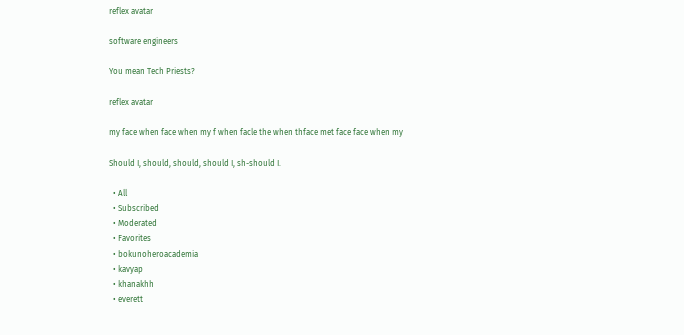reflex avatar

software engineers

You mean Tech Priests?

reflex avatar

my face when face when my f when facle the when thface met face face when my

Should I, should, should, should I, sh-should I.

  • All
  • Subscribed
  • Moderated
  • Favorites
  • bokunoheroacademia
  • kavyap
  • khanakhh
  • everett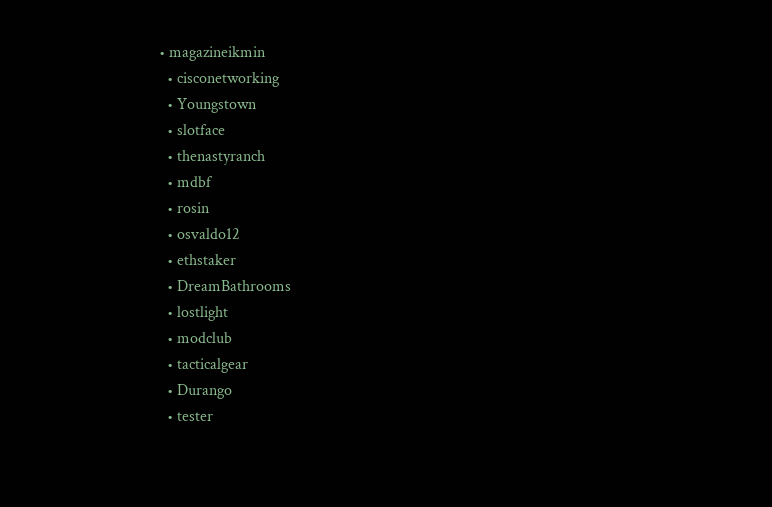• magazineikmin
  • cisconetworking
  • Youngstown
  • slotface
  • thenastyranch
  • mdbf
  • rosin
  • osvaldo12
  • ethstaker
  • DreamBathrooms
  • lostlight
  • modclub
  • tacticalgear
  • Durango
  • tester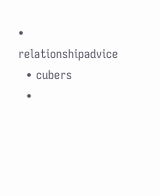• relationshipadvice
  • cubers
  •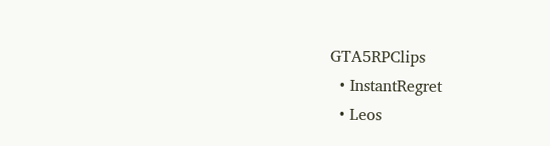GTA5RPClips
  • InstantRegret
  • Leos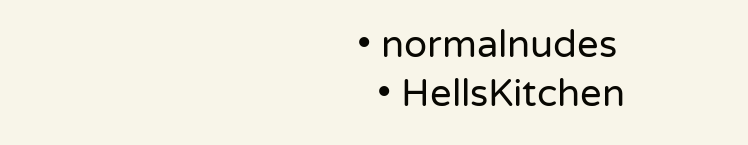• normalnudes
  • HellsKitchen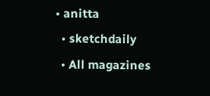• anitta
  • sketchdaily
  • All magazines